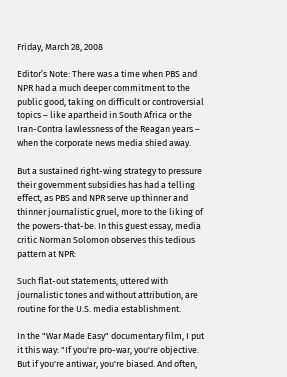Friday, March 28, 2008

Editor’s Note: There was a time when PBS and NPR had a much deeper commitment to the public good, taking on difficult or controversial topics – like apartheid in South Africa or the Iran-Contra lawlessness of the Reagan years – when the corporate news media shied away.

But a sustained right-wing strategy to pressure their government subsidies has had a telling effect, as PBS and NPR serve up thinner and thinner journalistic gruel, more to the liking of the powers-that-be. In this guest essay, media critic Norman Solomon observes this tedious pattern at NPR:

Such flat-out statements, uttered with journalistic tones and without attribution, are routine for the U.S. media establishment.

In the "War Made Easy" documentary film, I put it this way: "If you're pro-war, you're objective. But if you're antiwar, you're biased. And often,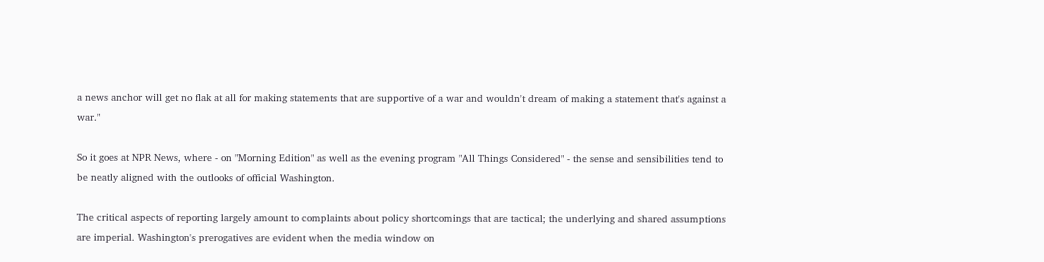a news anchor will get no flak at all for making statements that are supportive of a war and wouldn't dream of making a statement that's against a war."

So it goes at NPR News, where - on "Morning Edition" as well as the evening program "All Things Considered" - the sense and sensibilities tend to be neatly aligned with the outlooks of official Washington.

The critical aspects of reporting largely amount to complaints about policy shortcomings that are tactical; the underlying and shared assumptions are imperial. Washington's prerogatives are evident when the media window on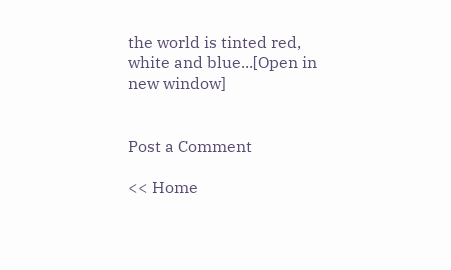the world is tinted red, white and blue...[Open in new window]


Post a Comment

<< Home